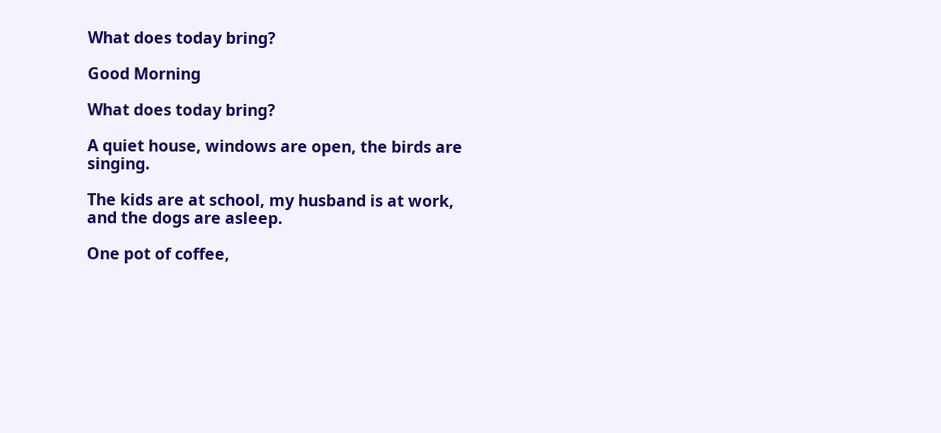What does today bring?

Good Morning

What does today bring?

A quiet house, windows are open, the birds are singing.

The kids are at school, my husband is at work, and the dogs are asleep.

One pot of coffee,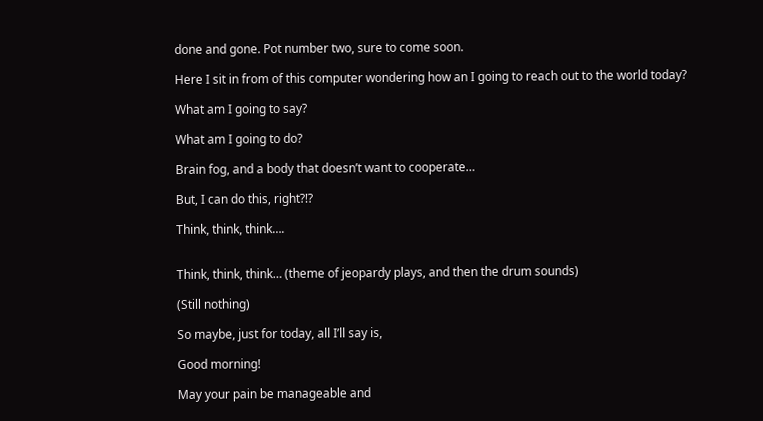done and gone. Pot number two, sure to come soon.

Here I sit in from of this computer wondering how an I going to reach out to the world today?

What am I going to say?

What am I going to do?

Brain fog, and a body that doesn’t want to cooperate…

But, I can do this, right?!?

Think, think, think….


Think, think, think… (theme of jeopardy plays, and then the drum sounds)

(Still nothing)

So maybe, just for today, all I’ll say is,

Good morning!

May your pain be manageable and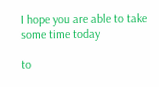I hope you are able to take some time today

to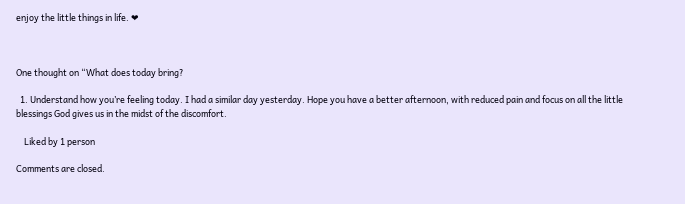enjoy the little things in life. ❤



One thought on “What does today bring?

  1. Understand how you’re feeling today. I had a similar day yesterday. Hope you have a better afternoon, with reduced pain and focus on all the little blessings God gives us in the midst of the discomfort.

    Liked by 1 person

Comments are closed.